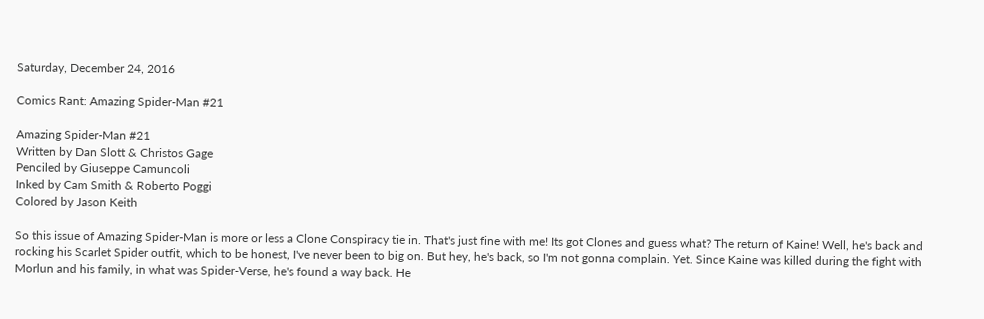Saturday, December 24, 2016

Comics Rant: Amazing Spider-Man #21

Amazing Spider-Man #21
Written by Dan Slott & Christos Gage
Penciled by Giuseppe Camuncoli
Inked by Cam Smith & Roberto Poggi
Colored by Jason Keith

So this issue of Amazing Spider-Man is more or less a Clone Conspiracy tie in. That's just fine with me! Its got Clones and guess what? The return of Kaine! Well, he's back and rocking his Scarlet Spider outfit, which to be honest, I've never been to big on. But hey, he's back, so I'm not gonna complain. Yet. Since Kaine was killed during the fight with Morlun and his family, in what was Spider-Verse, he's found a way back. He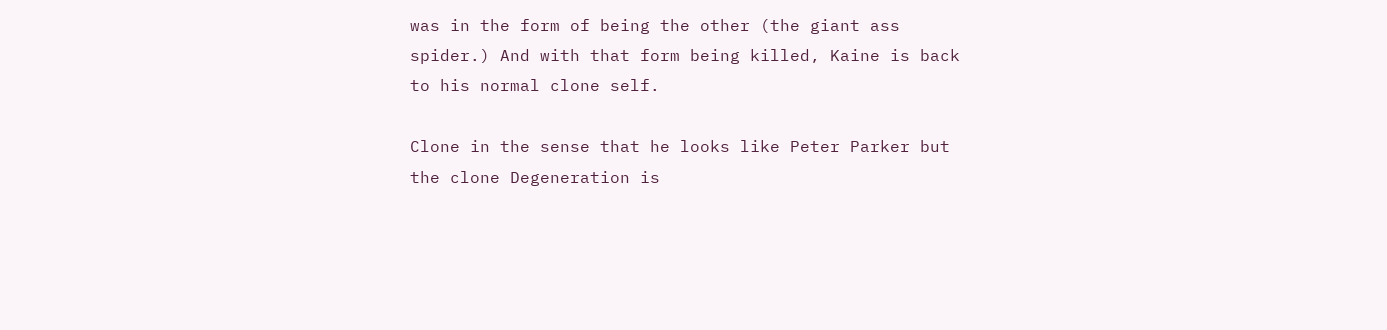was in the form of being the other (the giant ass spider.) And with that form being killed, Kaine is back to his normal clone self.

Clone in the sense that he looks like Peter Parker but the clone Degeneration is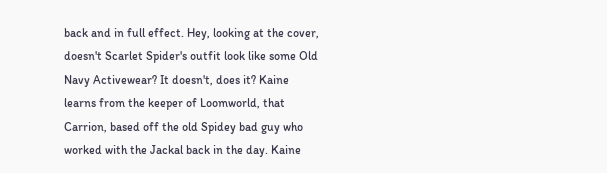back and in full effect. Hey, looking at the cover, doesn't Scarlet Spider's outfit look like some Old Navy Activewear? It doesn't, does it? Kaine
learns from the keeper of Loomworld, that Carrion, based off the old Spidey bad guy who worked with the Jackal back in the day. Kaine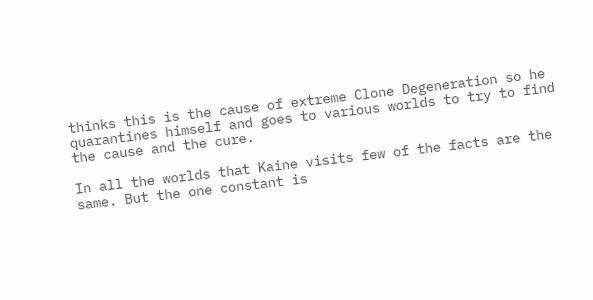thinks this is the cause of extreme Clone Degeneration so he quarantines himself and goes to various worlds to try to find the cause and the cure.

In all the worlds that Kaine visits few of the facts are the same. But the one constant is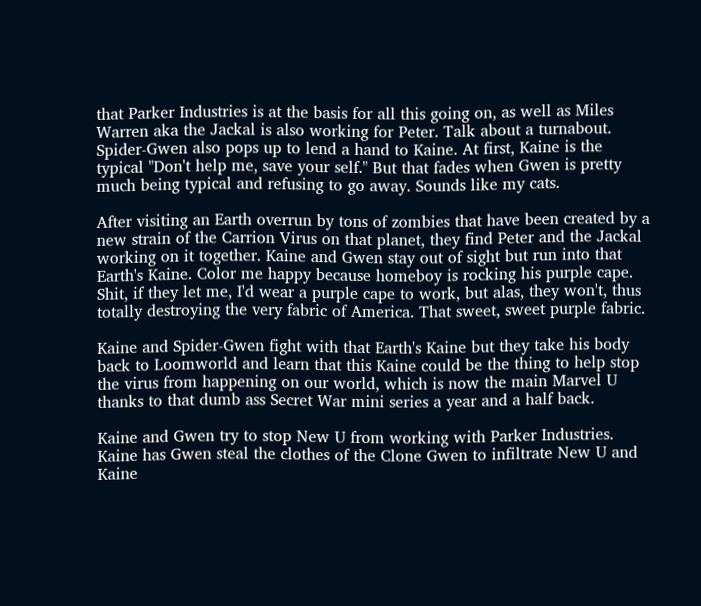that Parker Industries is at the basis for all this going on, as well as Miles Warren aka the Jackal is also working for Peter. Talk about a turnabout. Spider-Gwen also pops up to lend a hand to Kaine. At first, Kaine is the typical "Don't help me, save your self." But that fades when Gwen is pretty much being typical and refusing to go away. Sounds like my cats.

After visiting an Earth overrun by tons of zombies that have been created by a new strain of the Carrion Virus on that planet, they find Peter and the Jackal working on it together. Kaine and Gwen stay out of sight but run into that Earth's Kaine. Color me happy because homeboy is rocking his purple cape. Shit, if they let me, I'd wear a purple cape to work, but alas, they won't, thus totally destroying the very fabric of America. That sweet, sweet purple fabric.

Kaine and Spider-Gwen fight with that Earth's Kaine but they take his body back to Loomworld and learn that this Kaine could be the thing to help stop the virus from happening on our world, which is now the main Marvel U thanks to that dumb ass Secret War mini series a year and a half back.

Kaine and Gwen try to stop New U from working with Parker Industries. Kaine has Gwen steal the clothes of the Clone Gwen to infiltrate New U and Kaine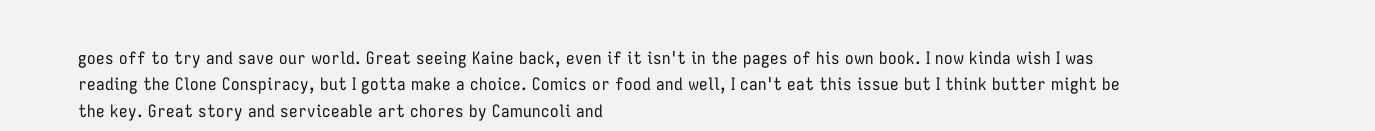goes off to try and save our world. Great seeing Kaine back, even if it isn't in the pages of his own book. I now kinda wish I was reading the Clone Conspiracy, but I gotta make a choice. Comics or food and well, I can't eat this issue but I think butter might be the key. Great story and serviceable art chores by Camuncoli and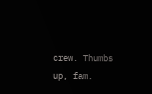crew. Thumbs up, fam.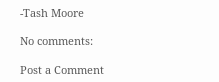-Tash Moore

No comments:

Post a Comment